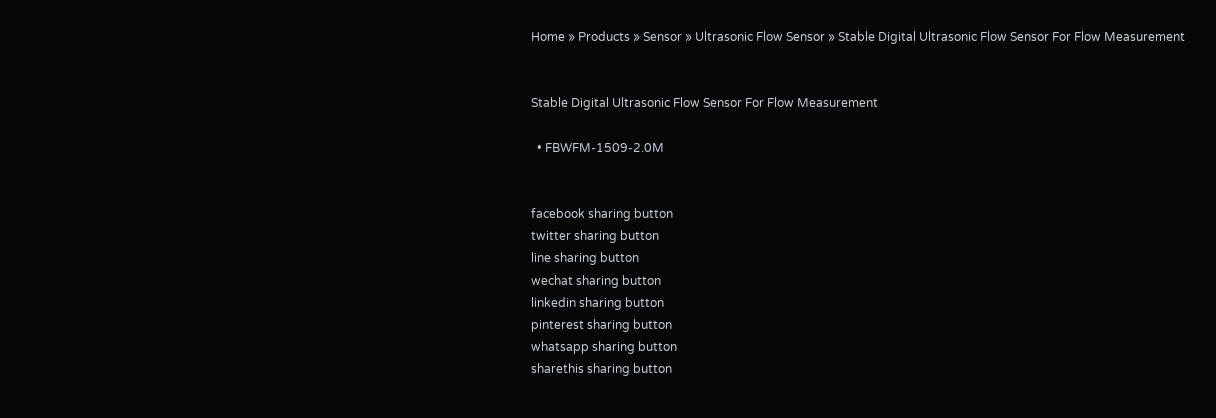Home » Products » Sensor » Ultrasonic Flow Sensor » Stable Digital Ultrasonic Flow Sensor For Flow Measurement


Stable Digital Ultrasonic Flow Sensor For Flow Measurement

  • FBWFM-1509-2.0M


facebook sharing button
twitter sharing button
line sharing button
wechat sharing button
linkedin sharing button
pinterest sharing button
whatsapp sharing button
sharethis sharing button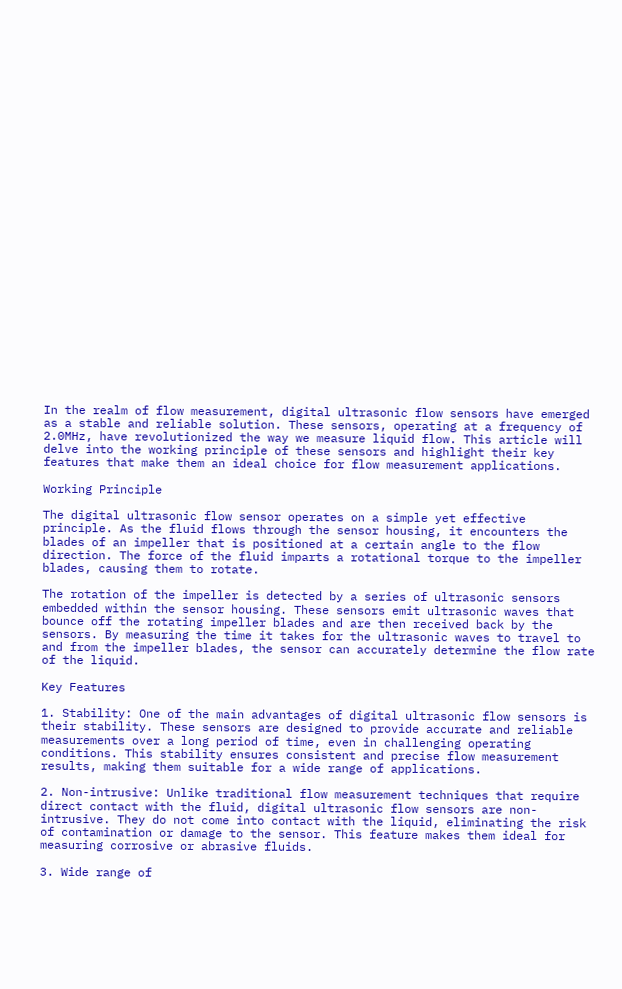In the realm of flow measurement, digital ultrasonic flow sensors have emerged as a stable and reliable solution. These sensors, operating at a frequency of 2.0MHz, have revolutionized the way we measure liquid flow. This article will delve into the working principle of these sensors and highlight their key features that make them an ideal choice for flow measurement applications.

Working Principle

The digital ultrasonic flow sensor operates on a simple yet effective principle. As the fluid flows through the sensor housing, it encounters the blades of an impeller that is positioned at a certain angle to the flow direction. The force of the fluid imparts a rotational torque to the impeller blades, causing them to rotate.

The rotation of the impeller is detected by a series of ultrasonic sensors embedded within the sensor housing. These sensors emit ultrasonic waves that bounce off the rotating impeller blades and are then received back by the sensors. By measuring the time it takes for the ultrasonic waves to travel to and from the impeller blades, the sensor can accurately determine the flow rate of the liquid.

Key Features

1. Stability: One of the main advantages of digital ultrasonic flow sensors is their stability. These sensors are designed to provide accurate and reliable measurements over a long period of time, even in challenging operating conditions. This stability ensures consistent and precise flow measurement results, making them suitable for a wide range of applications.

2. Non-intrusive: Unlike traditional flow measurement techniques that require direct contact with the fluid, digital ultrasonic flow sensors are non-intrusive. They do not come into contact with the liquid, eliminating the risk of contamination or damage to the sensor. This feature makes them ideal for measuring corrosive or abrasive fluids.

3. Wide range of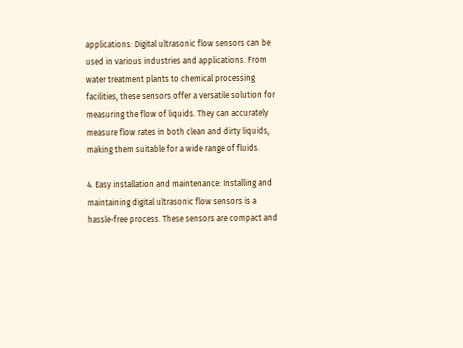applications: Digital ultrasonic flow sensors can be used in various industries and applications. From water treatment plants to chemical processing facilities, these sensors offer a versatile solution for measuring the flow of liquids. They can accurately measure flow rates in both clean and dirty liquids, making them suitable for a wide range of fluids.

4. Easy installation and maintenance: Installing and maintaining digital ultrasonic flow sensors is a hassle-free process. These sensors are compact and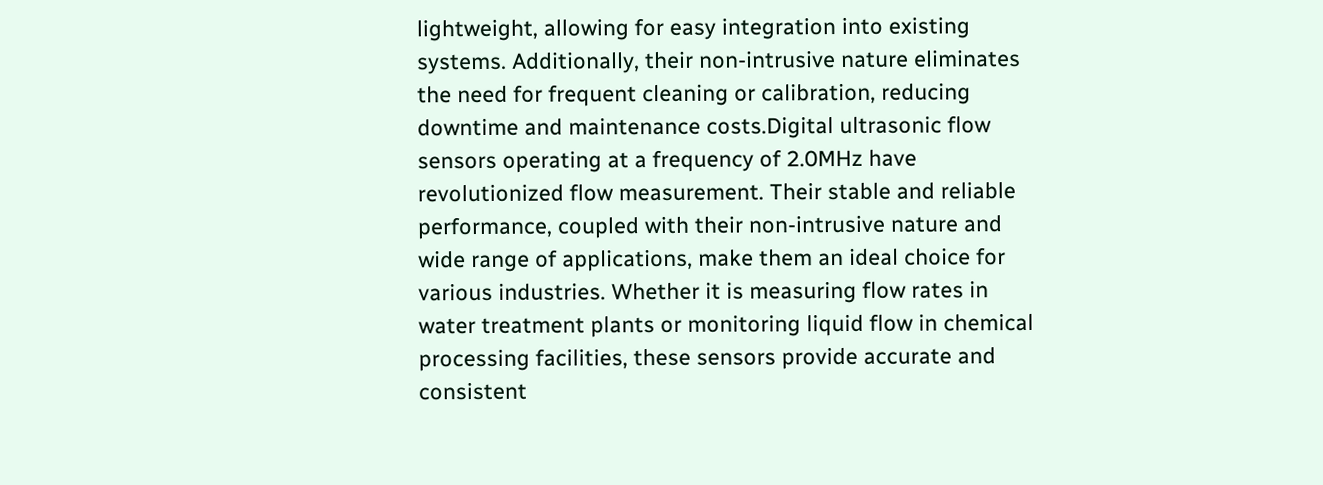lightweight, allowing for easy integration into existing systems. Additionally, their non-intrusive nature eliminates the need for frequent cleaning or calibration, reducing downtime and maintenance costs.Digital ultrasonic flow sensors operating at a frequency of 2.0MHz have revolutionized flow measurement. Their stable and reliable performance, coupled with their non-intrusive nature and wide range of applications, make them an ideal choice for various industries. Whether it is measuring flow rates in water treatment plants or monitoring liquid flow in chemical processing facilities, these sensors provide accurate and consistent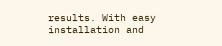results. With easy installation and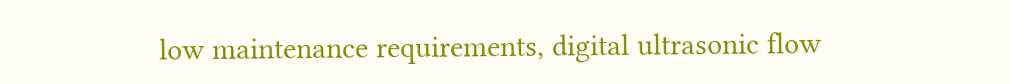low maintenance requirements, digital ultrasonic flow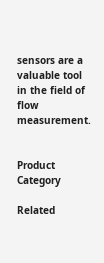sensors are a valuable tool in the field of flow measurement.


Product Category

Related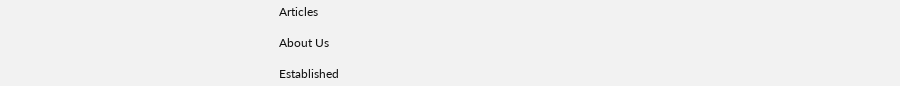Articles

About Us

Established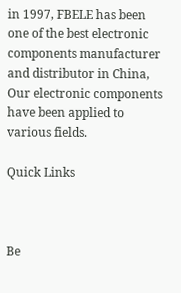in 1997, FBELE has been one of the best electronic components manufacturer and distributor in China, Our electronic components have been applied to various fields.

Quick Links



Be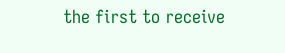the first to receive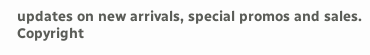updates on new arrivals, special promos and sales.
Copyright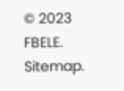© 2023 FBELE. Sitemap.